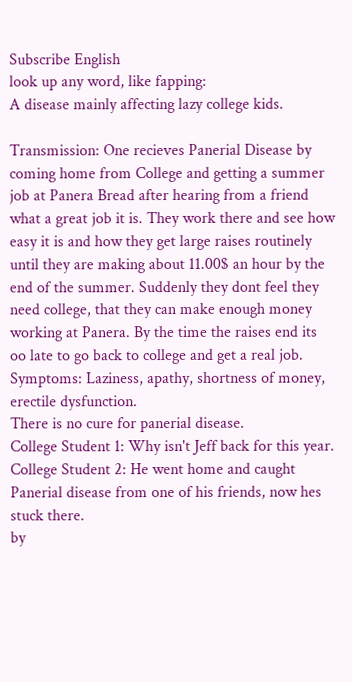Subscribe English
look up any word, like fapping:
A disease mainly affecting lazy college kids.

Transmission: One recieves Panerial Disease by coming home from College and getting a summer job at Panera Bread after hearing from a friend what a great job it is. They work there and see how easy it is and how they get large raises routinely until they are making about 11.00$ an hour by the end of the summer. Suddenly they dont feel they need college, that they can make enough money working at Panera. By the time the raises end its oo late to go back to college and get a real job.
Symptoms: Laziness, apathy, shortness of money, erectile dysfunction.
There is no cure for panerial disease.
College Student 1: Why isn't Jeff back for this year.
College Student 2: He went home and caught Panerial disease from one of his friends, now hes stuck there.
by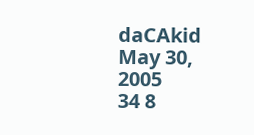daCAkid May 30, 2005
34 8